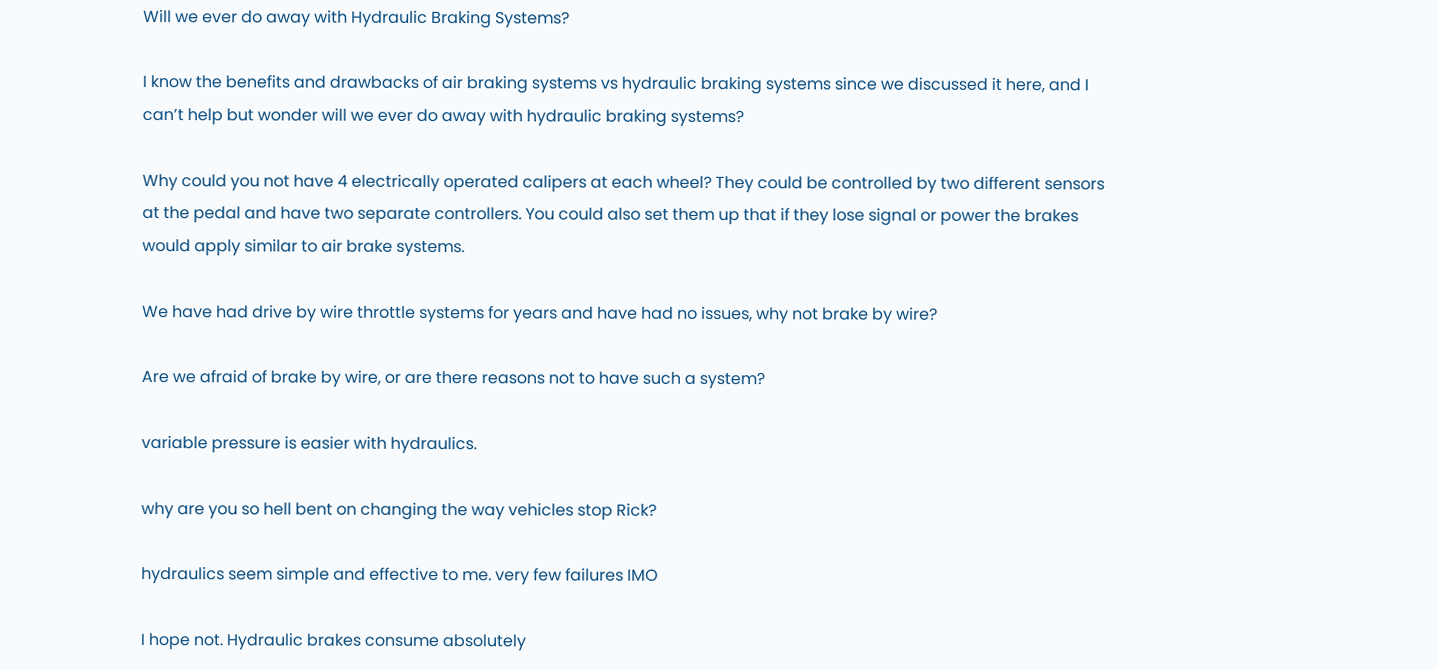Will we ever do away with Hydraulic Braking Systems?

I know the benefits and drawbacks of air braking systems vs hydraulic braking systems since we discussed it here, and I can’t help but wonder will we ever do away with hydraulic braking systems?

Why could you not have 4 electrically operated calipers at each wheel? They could be controlled by two different sensors at the pedal and have two separate controllers. You could also set them up that if they lose signal or power the brakes would apply similar to air brake systems.

We have had drive by wire throttle systems for years and have had no issues, why not brake by wire?

Are we afraid of brake by wire, or are there reasons not to have such a system?

variable pressure is easier with hydraulics.

why are you so hell bent on changing the way vehicles stop Rick?

hydraulics seem simple and effective to me. very few failures IMO

I hope not. Hydraulic brakes consume absolutely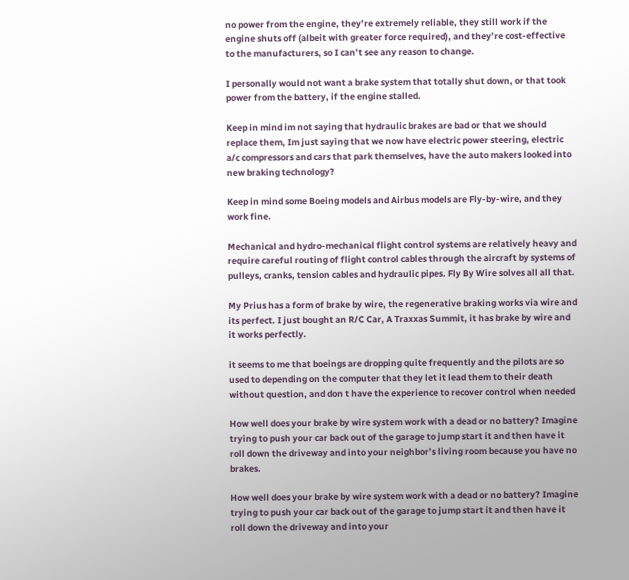no power from the engine, they’re extremely reliable, they still work if the engine shuts off (albeit with greater force required), and they’re cost-effective to the manufacturers, so I can’t see any reason to change.

I personally would not want a brake system that totally shut down, or that took power from the battery, if the engine stalled.

Keep in mind im not saying that hydraulic brakes are bad or that we should replace them, Im just saying that we now have electric power steering, electric a/c compressors and cars that park themselves, have the auto makers looked into new braking technology?

Keep in mind some Boeing models and Airbus models are Fly-by-wire, and they work fine.

Mechanical and hydro-mechanical flight control systems are relatively heavy and require careful routing of flight control cables through the aircraft by systems of pulleys, cranks, tension cables and hydraulic pipes. Fly By Wire solves all all that.

My Prius has a form of brake by wire, the regenerative braking works via wire and its perfect. I just bought an R/C Car, A Traxxas Summit, it has brake by wire and it works perfectly.

it seems to me that boeings are dropping quite frequently and the pilots are so used to depending on the computer that they let it lead them to their death without question, and don t have the experience to recover control when needed

How well does your brake by wire system work with a dead or no battery? Imagine trying to push your car back out of the garage to jump start it and then have it roll down the driveway and into your neighbor’s living room because you have no brakes.

How well does your brake by wire system work with a dead or no battery? Imagine trying to push your car back out of the garage to jump start it and then have it roll down the driveway and into your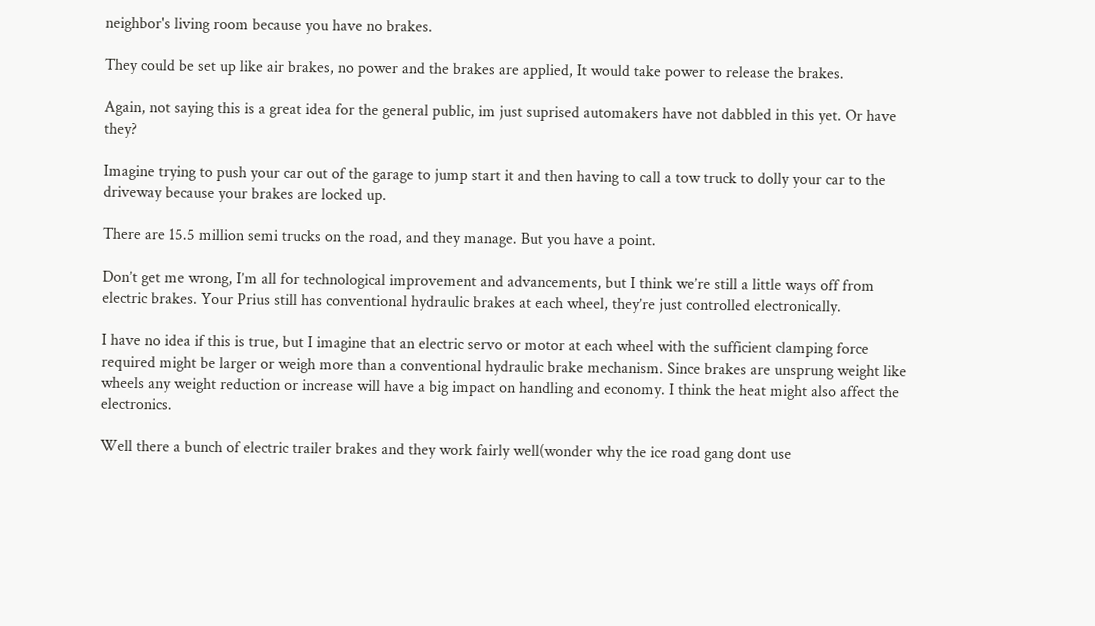neighbor's living room because you have no brakes.

They could be set up like air brakes, no power and the brakes are applied, It would take power to release the brakes.

Again, not saying this is a great idea for the general public, im just suprised automakers have not dabbled in this yet. Or have they?

Imagine trying to push your car out of the garage to jump start it and then having to call a tow truck to dolly your car to the driveway because your brakes are locked up.

There are 15.5 million semi trucks on the road, and they manage. But you have a point.

Don’t get me wrong, I’m all for technological improvement and advancements, but I think we’re still a little ways off from electric brakes. Your Prius still has conventional hydraulic brakes at each wheel, they’re just controlled electronically.

I have no idea if this is true, but I imagine that an electric servo or motor at each wheel with the sufficient clamping force required might be larger or weigh more than a conventional hydraulic brake mechanism. Since brakes are unsprung weight like wheels any weight reduction or increase will have a big impact on handling and economy. I think the heat might also affect the electronics.

Well there a bunch of electric trailer brakes and they work fairly well(wonder why the ice road gang dont use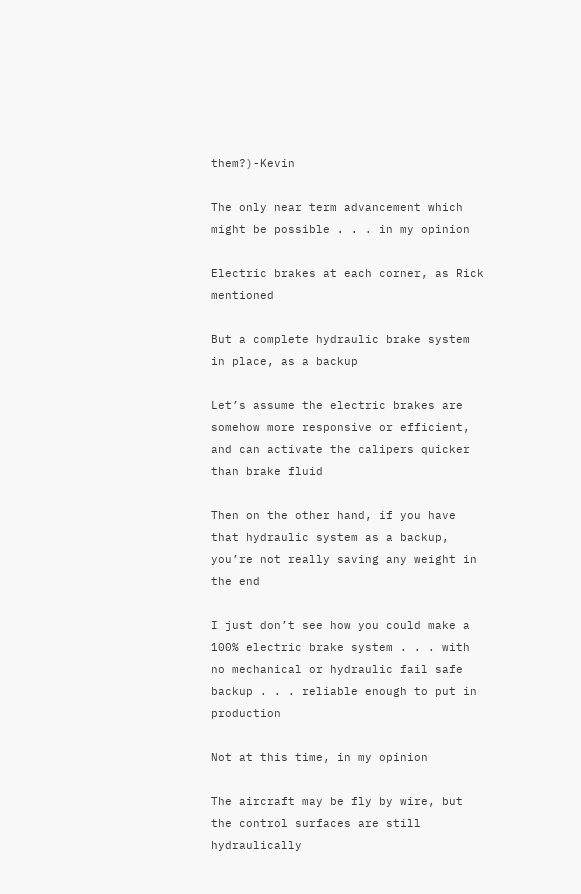them?)-Kevin

The only near term advancement which might be possible . . . in my opinion

Electric brakes at each corner, as Rick mentioned

But a complete hydraulic brake system in place, as a backup

Let’s assume the electric brakes are somehow more responsive or efficient, and can activate the calipers quicker than brake fluid

Then on the other hand, if you have that hydraulic system as a backup, you’re not really saving any weight in the end

I just don’t see how you could make a 100% electric brake system . . . with no mechanical or hydraulic fail safe backup . . . reliable enough to put in production

Not at this time, in my opinion

The aircraft may be fly by wire, but the control surfaces are still hydraulically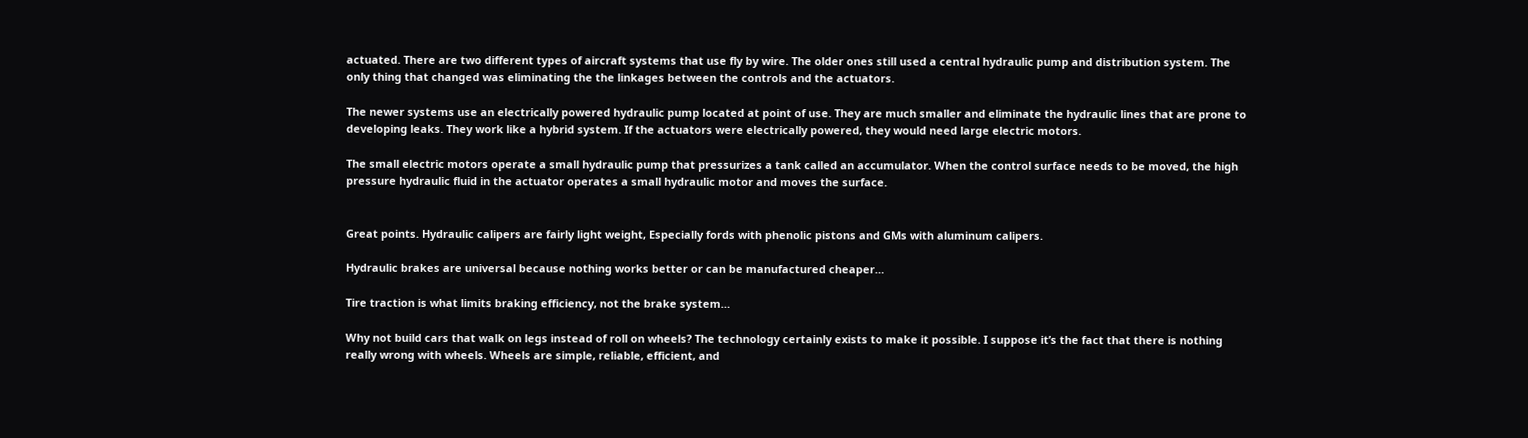actuated. There are two different types of aircraft systems that use fly by wire. The older ones still used a central hydraulic pump and distribution system. The only thing that changed was eliminating the the linkages between the controls and the actuators.

The newer systems use an electrically powered hydraulic pump located at point of use. They are much smaller and eliminate the hydraulic lines that are prone to developing leaks. They work like a hybrid system. If the actuators were electrically powered, they would need large electric motors.

The small electric motors operate a small hydraulic pump that pressurizes a tank called an accumulator. When the control surface needs to be moved, the high pressure hydraulic fluid in the actuator operates a small hydraulic motor and moves the surface.


Great points. Hydraulic calipers are fairly light weight, Especially fords with phenolic pistons and GMs with aluminum calipers.

Hydraulic brakes are universal because nothing works better or can be manufactured cheaper…

Tire traction is what limits braking efficiency, not the brake system…

Why not build cars that walk on legs instead of roll on wheels? The technology certainly exists to make it possible. I suppose it’s the fact that there is nothing really wrong with wheels. Wheels are simple, reliable, efficient, and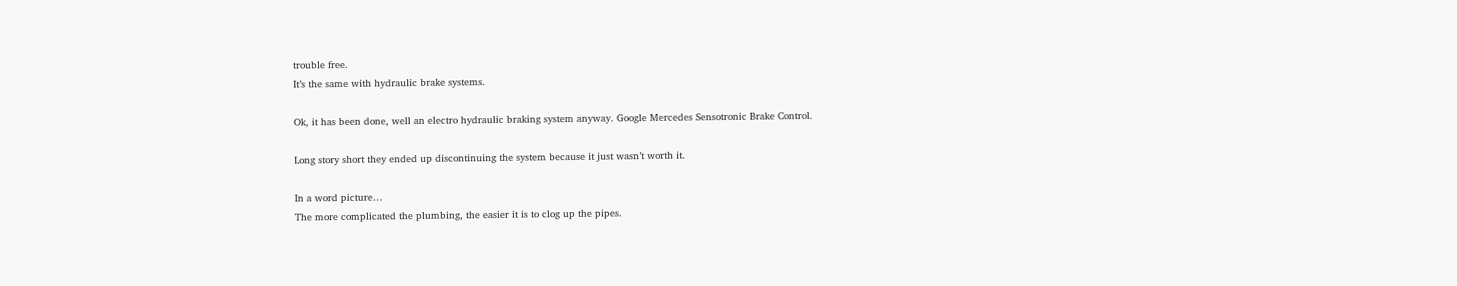trouble free.
It’s the same with hydraulic brake systems.

Ok, it has been done, well an electro hydraulic braking system anyway. Google Mercedes Sensotronic Brake Control.

Long story short they ended up discontinuing the system because it just wasn’t worth it.

In a word picture…
The more complicated the plumbing, the easier it is to clog up the pipes.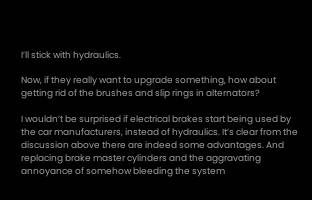I’ll stick with hydraulics.

Now, if they really want to upgrade something, how about getting rid of the brushes and slip rings in alternators?

I wouldn’t be surprised if electrical brakes start being used by the car manufacturers, instead of hydraulics. It’s clear from the discussion above there are indeed some advantages. And replacing brake master cylinders and the aggravating annoyance of somehow bleeding the system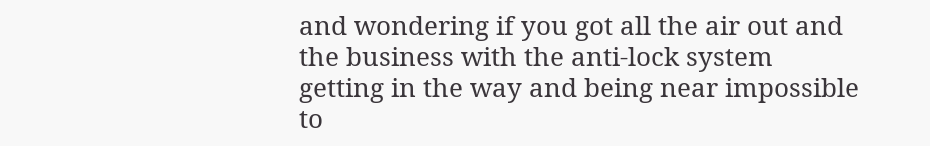and wondering if you got all the air out and the business with the anti-lock system getting in the way and being near impossible to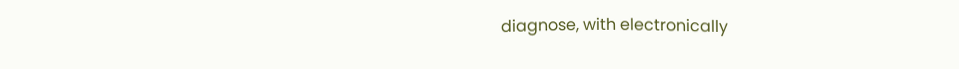diagnose, with electronically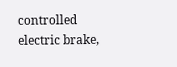controlled electric brake,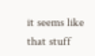it seems like that stuff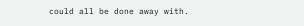could all be done away with.